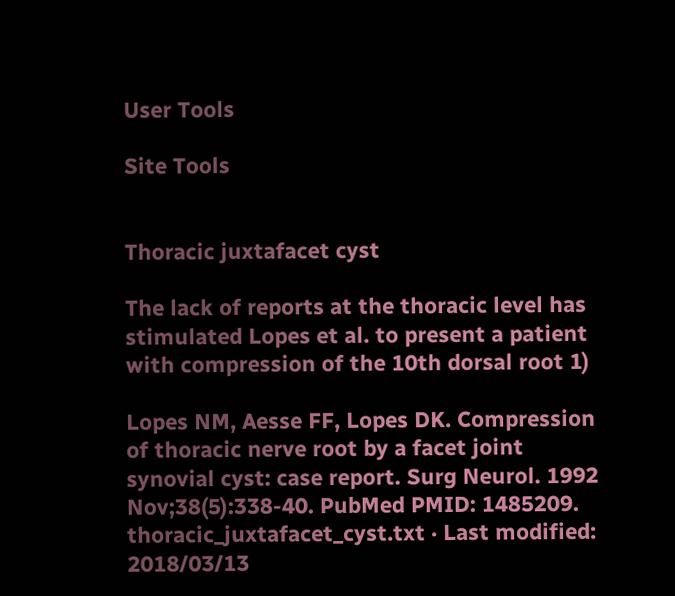User Tools

Site Tools


Thoracic juxtafacet cyst

The lack of reports at the thoracic level has stimulated Lopes et al. to present a patient with compression of the 10th dorsal root 1)

Lopes NM, Aesse FF, Lopes DK. Compression of thoracic nerve root by a facet joint synovial cyst: case report. Surg Neurol. 1992 Nov;38(5):338-40. PubMed PMID: 1485209.
thoracic_juxtafacet_cyst.txt · Last modified: 2018/03/13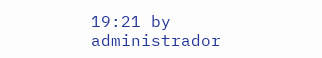19:21 by administrador